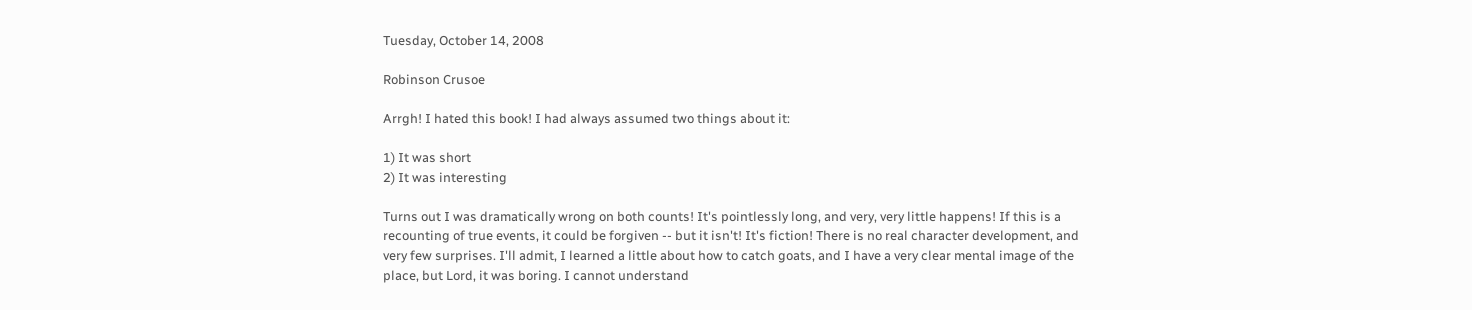Tuesday, October 14, 2008

Robinson Crusoe

Arrgh! I hated this book! I had always assumed two things about it:

1) It was short
2) It was interesting

Turns out I was dramatically wrong on both counts! It's pointlessly long, and very, very little happens! If this is a recounting of true events, it could be forgiven -- but it isn't! It's fiction! There is no real character development, and very few surprises. I'll admit, I learned a little about how to catch goats, and I have a very clear mental image of the place, but Lord, it was boring. I cannot understand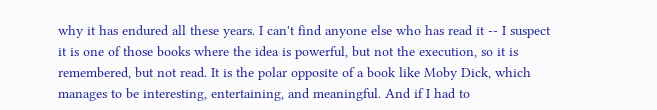why it has endured all these years. I can't find anyone else who has read it -- I suspect it is one of those books where the idea is powerful, but not the execution, so it is remembered, but not read. It is the polar opposite of a book like Moby Dick, which manages to be interesting, entertaining, and meaningful. And if I had to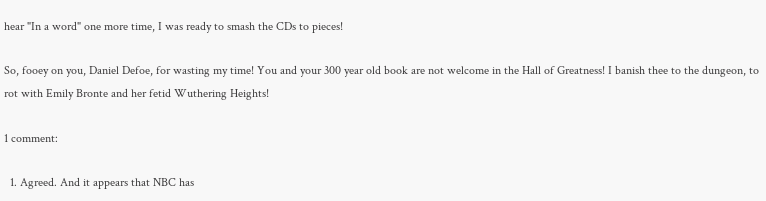hear "In a word" one more time, I was ready to smash the CDs to pieces!

So, fooey on you, Daniel Defoe, for wasting my time! You and your 300 year old book are not welcome in the Hall of Greatness! I banish thee to the dungeon, to rot with Emily Bronte and her fetid Wuthering Heights!

1 comment:

  1. Agreed. And it appears that NBC has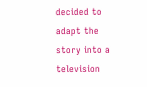decided to adapt the story into a television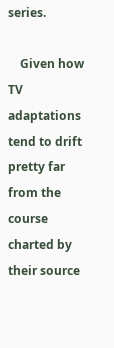series.

    Given how TV adaptations tend to drift pretty far from the course charted by their source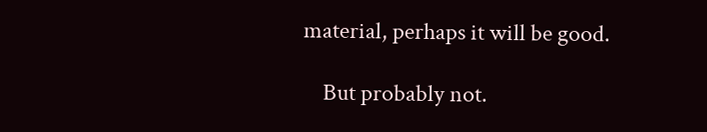material, perhaps it will be good.

    But probably not.